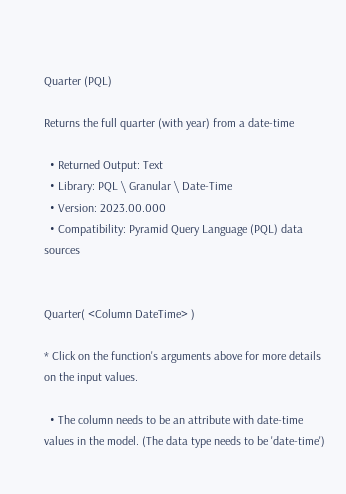Quarter (PQL)

Returns the full quarter (with year) from a date-time

  • Returned Output: Text
  • Library: PQL \ Granular \ Date-Time
  • Version: 2023.00.000
  • Compatibility: Pyramid Query Language (PQL) data sources


Quarter( <Column DateTime> )

* Click on the function's arguments above for more details on the input values.

  • The column needs to be an attribute with date-time values in the model. (The data type needs to be 'date-time')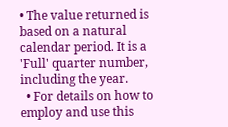• The value returned is based on a natural calendar period. It is a 'Full' quarter number, including the year.
  • For details on how to employ and use this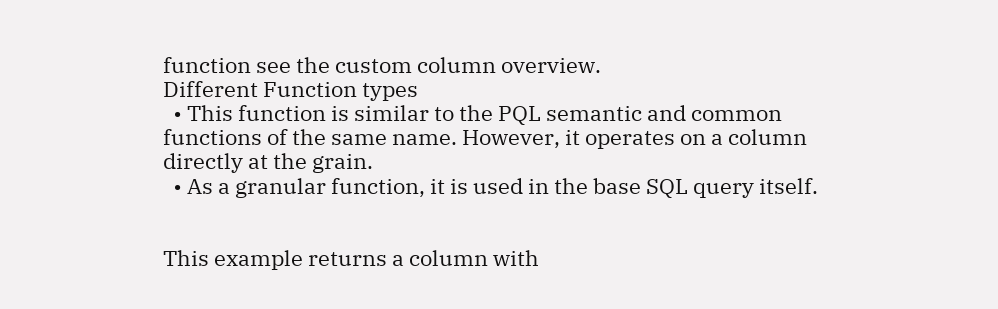function see the custom column overview.
Different Function types
  • This function is similar to the PQL semantic and common functions of the same name. However, it operates on a column directly at the grain.
  • As a granular function, it is used in the base SQL query itself.


This example returns a column with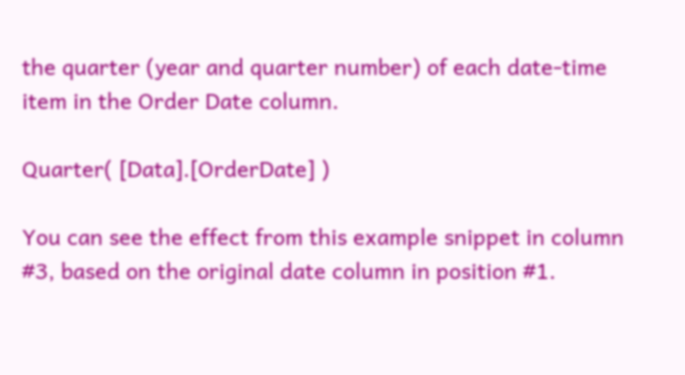the quarter (year and quarter number) of each date-time item in the Order Date column.

Quarter( [Data].[OrderDate] )

You can see the effect from this example snippet in column #3, based on the original date column in position #1.